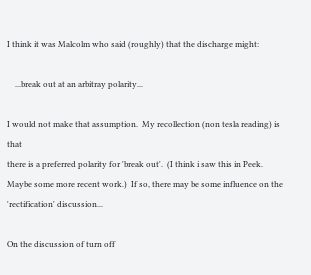I think it was Malcolm who said (roughly) that the discharge might:

    ...break out at an arbitray polarity...

I would not make that assumption.  My recollection (non tesla reading) is that
there is a preferred polarity for 'break out'.  (I think i saw this in Peek.
Maybe some more recent work.)  If so, there may be some influence on the
'rectification' discussion...

On the discussion of turn off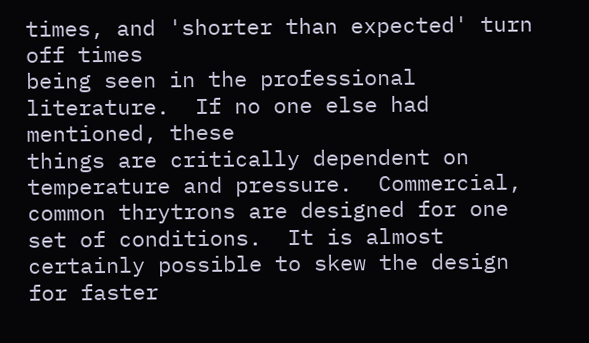times, and 'shorter than expected' turn off times
being seen in the professional literature.  If no one else had mentioned, these
things are critically dependent on temperature and pressure.  Commercial,
common thrytrons are designed for one set of conditions.  It is almost
certainly possible to skew the design for faster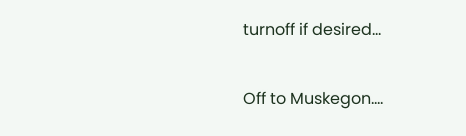turnoff if desired...


Off to Muskegon....